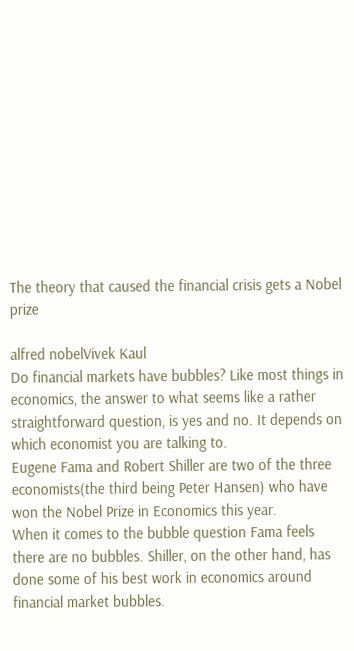The theory that caused the financial crisis gets a Nobel prize

alfred nobelVivek Kaul
Do financial markets have bubbles? Like most things in economics, the answer to what seems like a rather straightforward question, is yes and no. It depends on which economist you are talking to.
Eugene Fama and Robert Shiller are two of the three economists(the third being Peter Hansen) who have won the Nobel Prize in Economics this year.
When it comes to the bubble question Fama feels there are no bubbles. Shiller, on the other hand, has done some of his best work in economics around financial market bubbles.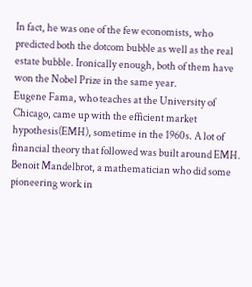In fact, he was one of the few economists, who predicted both the dotcom bubble as well as the real estate bubble. Ironically enough, both of them have won the Nobel Prize in the same year.
Eugene Fama, who teaches at the University of Chicago, came up with the efficient market hypothesis(EMH), sometime in the 1960s. A lot of financial theory that followed was built around EMH.
Benoit Mandelbrot, a mathematician who did some pioneering work in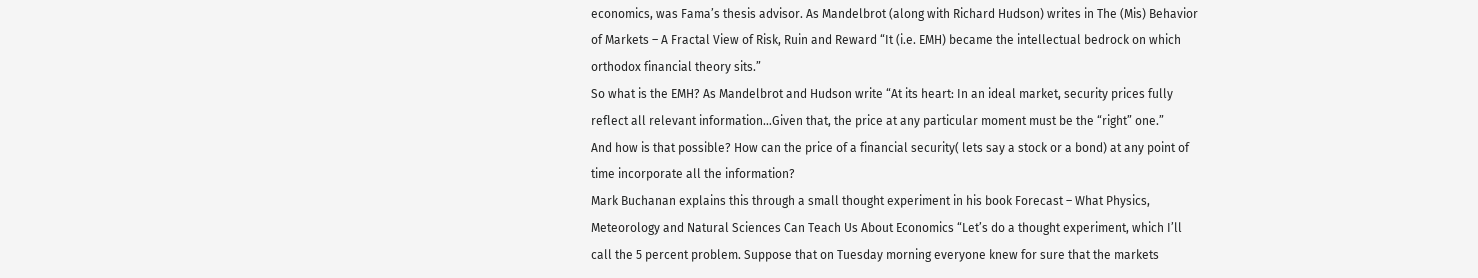economics, was Fama’s thesis advisor. As Mandelbrot (along with Richard Hudson) writes in The (Mis) Behavior of Markets – A Fractal View of Risk, Ruin and Reward “It (i.e. EMH) became the intellectual bedrock on which orthodox financial theory sits.”
So what is the EMH? As Mandelbrot and Hudson write “At its heart: In an ideal market, security prices fully reflect all relevant information…Given that, the price at any particular moment must be the “right” one.”
And how is that possible? How can the price of a financial security( lets say a stock or a bond) at any point of time incorporate all the information?
Mark Buchanan explains this through a small thought experiment in his book Forecast – What Physics, Meteorology and Natural Sciences Can Teach Us About Economics “Let’s do a thought experiment, which I’ll call the 5 percent problem. Suppose that on Tuesday morning everyone knew for sure that the markets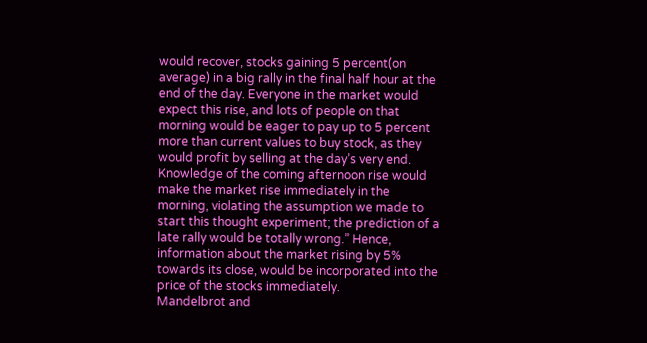would recover, stocks gaining 5 percent(on average) in a big rally in the final half hour at the end of the day. Everyone in the market would expect this rise, and lots of people on that morning would be eager to pay up to 5 percent more than current values to buy stock, as they would profit by selling at the day’s very end. Knowledge of the coming afternoon rise would make the market rise immediately in the morning, violating the assumption we made to start this thought experiment; the prediction of a late rally would be totally wrong.” Hence, information about the market rising by 5% towards its close, would be incorporated into the price of the stocks immediately.
Mandelbrot and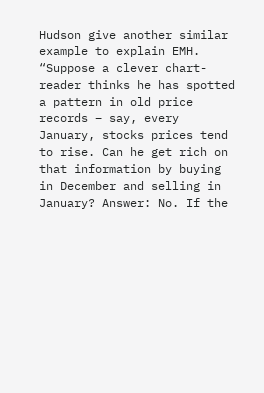Hudson give another similar example to explain EMH. “Suppose a clever chart-reader thinks he has spotted a pattern in old price records – say, every January, stocks prices tend to rise. Can he get rich on that information by buying in December and selling in January? Answer: No. If the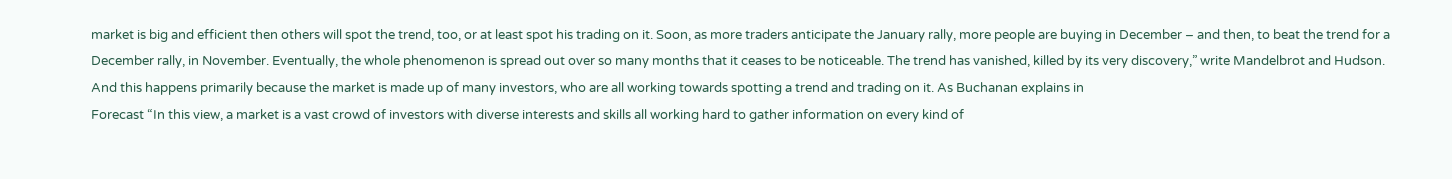market is big and efficient then others will spot the trend, too, or at least spot his trading on it. Soon, as more traders anticipate the January rally, more people are buying in December – and then, to beat the trend for a December rally, in November. Eventually, the whole phenomenon is spread out over so many months that it ceases to be noticeable. The trend has vanished, killed by its very discovery,” write Mandelbrot and Hudson.
And this happens primarily because the market is made up of many investors, who are all working towards spotting a trend and trading on it. As Buchanan explains in
Forecast “In this view, a market is a vast crowd of investors with diverse interests and skills all working hard to gather information on every kind of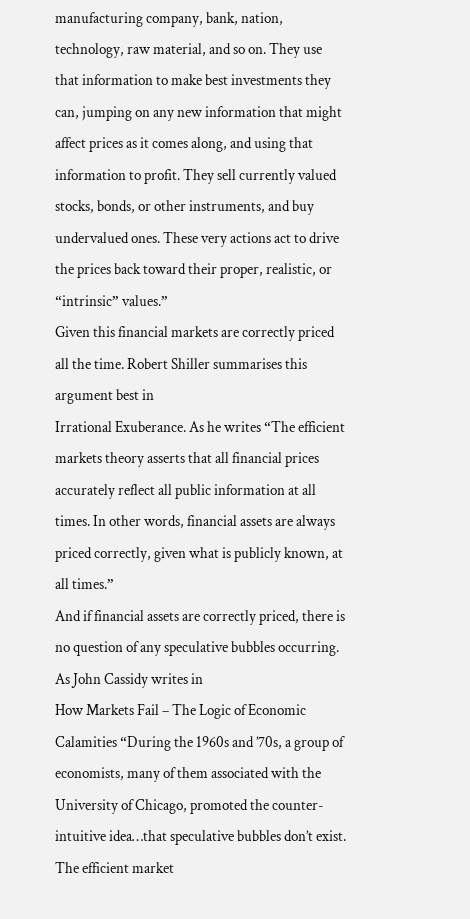manufacturing company, bank, nation, technology, raw material, and so on. They use that information to make best investments they can, jumping on any new information that might affect prices as it comes along, and using that information to profit. They sell currently valued stocks, bonds, or other instruments, and buy undervalued ones. These very actions act to drive the prices back toward their proper, realistic, or “intrinsic” values.”
Given this financial markets are correctly priced all the time. Robert Shiller summarises this argument best in
Irrational Exuberance. As he writes “The efficient markets theory asserts that all financial prices accurately reflect all public information at all times. In other words, financial assets are always priced correctly, given what is publicly known, at all times.”
And if financial assets are correctly priced, there is no question of any speculative bubbles occurring. As John Cassidy writes in
How Markets Fail – The Logic of Economic Calamities “During the 1960s and ’70s, a group of economists, many of them associated with the University of Chicago, promoted the counter-intuitive idea…that speculative bubbles don’t exist. The efficient market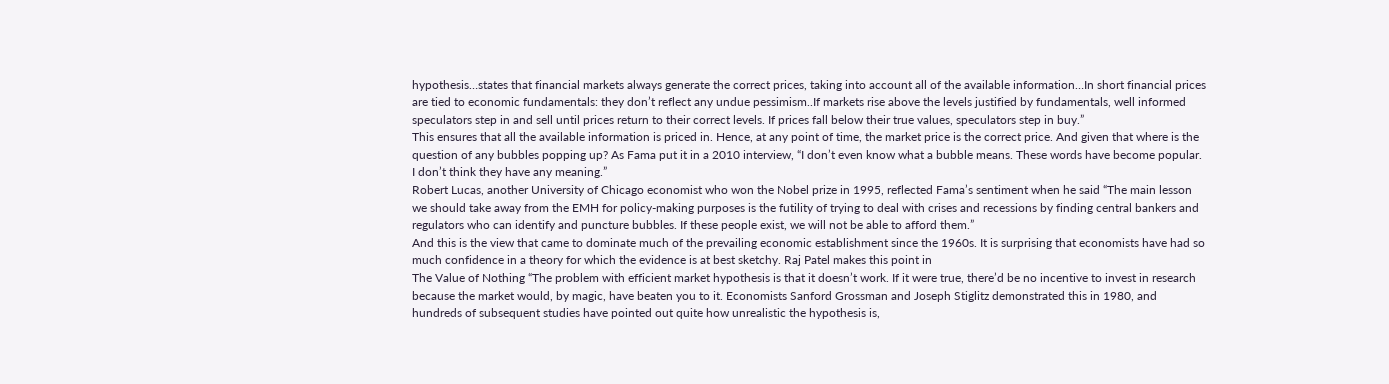hypothesis…states that financial markets always generate the correct prices, taking into account all of the available information…In short financial prices are tied to economic fundamentals: they don’t reflect any undue pessimism..If markets rise above the levels justified by fundamentals, well informed speculators step in and sell until prices return to their correct levels. If prices fall below their true values, speculators step in buy.”
This ensures that all the available information is priced in. Hence, at any point of time, the market price is the correct price. And given that where is the question of any bubbles popping up? As Fama put it in a 2010 interview, “I don’t even know what a bubble means. These words have become popular. I don’t think they have any meaning.”
Robert Lucas, another University of Chicago economist who won the Nobel prize in 1995, reflected Fama’s sentiment when he said “The main lesson we should take away from the EMH for policy-making purposes is the futility of trying to deal with crises and recessions by finding central bankers and regulators who can identify and puncture bubbles. If these people exist, we will not be able to afford them.”
And this is the view that came to dominate much of the prevailing economic establishment since the 1960s. It is surprising that economists have had so much confidence in a theory for which the evidence is at best sketchy. Raj Patel makes this point in
The Value of Nothing “The problem with efficient market hypothesis is that it doesn’t work. If it were true, there’d be no incentive to invest in research because the market would, by magic, have beaten you to it. Economists Sanford Grossman and Joseph Stiglitz demonstrated this in 1980, and hundreds of subsequent studies have pointed out quite how unrealistic the hypothesis is,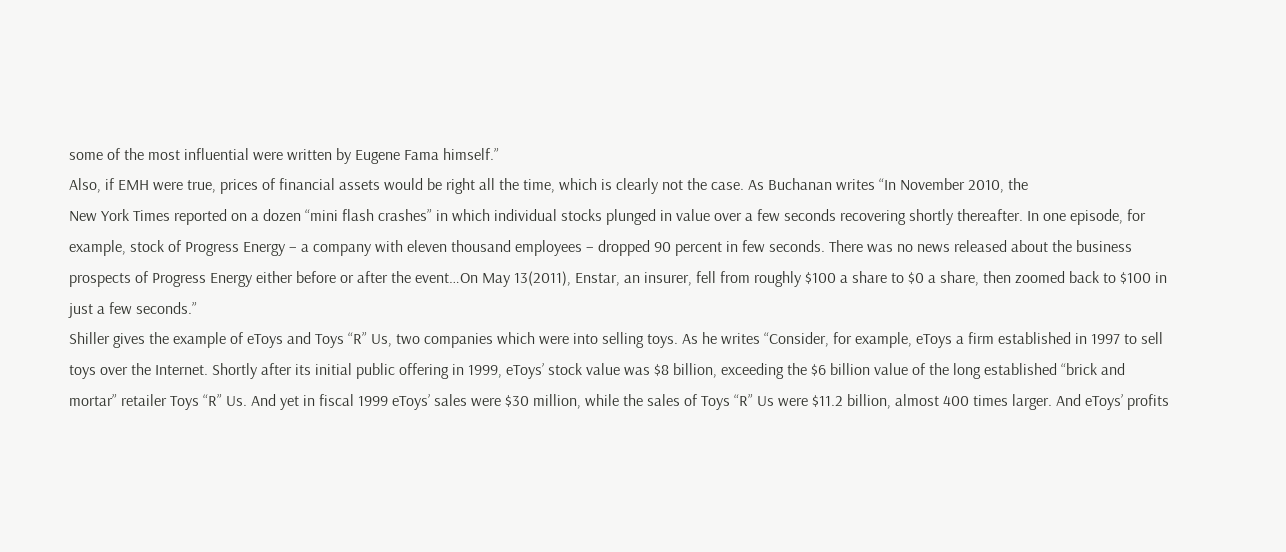some of the most influential were written by Eugene Fama himself.”
Also, if EMH were true, prices of financial assets would be right all the time, which is clearly not the case. As Buchanan writes “In November 2010, the
New York Times reported on a dozen “mini flash crashes” in which individual stocks plunged in value over a few seconds recovering shortly thereafter. In one episode, for example, stock of Progress Energy – a company with eleven thousand employees – dropped 90 percent in few seconds. There was no news released about the business prospects of Progress Energy either before or after the event…On May 13(2011), Enstar, an insurer, fell from roughly $100 a share to $0 a share, then zoomed back to $100 in just a few seconds.”
Shiller gives the example of eToys and Toys “R” Us, two companies which were into selling toys. As he writes “Consider, for example, eToys a firm established in 1997 to sell toys over the Internet. Shortly after its initial public offering in 1999, eToys’ stock value was $8 billion, exceeding the $6 billion value of the long established “brick and mortar” retailer Toys “R” Us. And yet in fiscal 1999 eToys’ sales were $30 million, while the sales of Toys “R” Us were $11.2 billion, almost 400 times larger. And eToys’ profits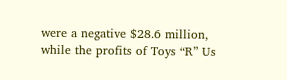were a negative $28.6 million, while the profits of Toys “R” Us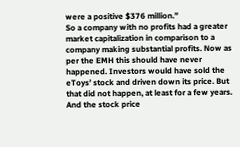were a positive $376 million.”
So a company with no profits had a greater market capitalization in comparison to a company making substantial profits. Now as per the EMH this should have never happened. Investors would have sold the eToys’ stock and driven down its price. But that did not happen, at least for a few years. And the stock price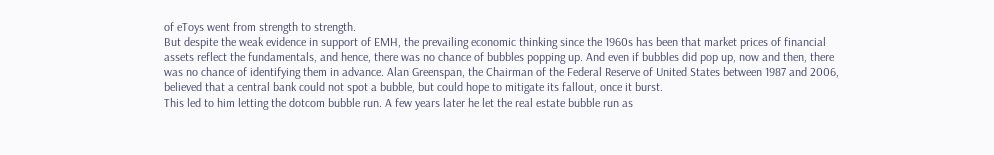of eToys went from strength to strength.
But despite the weak evidence in support of EMH, the prevailing economic thinking since the 1960s has been that market prices of financial assets reflect the fundamentals, and hence, there was no chance of bubbles popping up. And even if bubbles did pop up, now and then, there was no chance of identifying them in advance. Alan Greenspan, the Chairman of the Federal Reserve of United States between 1987 and 2006, believed that a central bank could not spot a bubble, but could hope to mitigate its fallout, once it burst.
This led to him letting the dotcom bubble run. A few years later he let the real estate bubble run as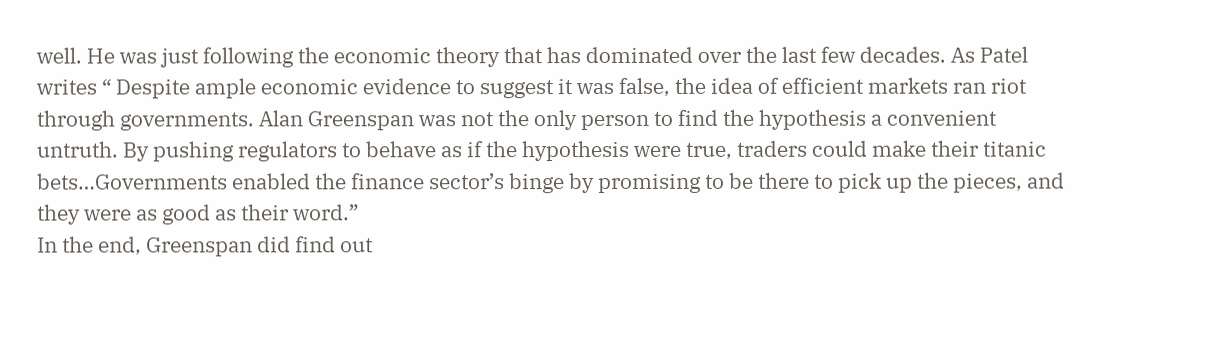well. He was just following the economic theory that has dominated over the last few decades. As Patel writes “ Despite ample economic evidence to suggest it was false, the idea of efficient markets ran riot through governments. Alan Greenspan was not the only person to find the hypothesis a convenient untruth. By pushing regulators to behave as if the hypothesis were true, traders could make their titanic bets…Governments enabled the finance sector’s binge by promising to be there to pick up the pieces, and they were as good as their word.”
In the end, Greenspan did find out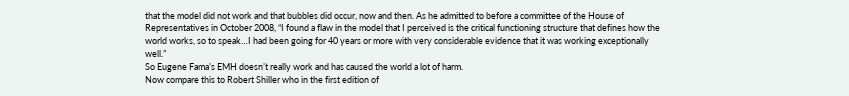that the model did not work and that bubbles did occur, now and then. As he admitted to before a committee of the House of Representatives in October 2008, “I found a flaw in the model that I perceived is the critical functioning structure that defines how the world works, so to speak…I had been going for 40 years or more with very considerable evidence that it was working exceptionally well.”
So Eugene Fama’s EMH doesn’t really work and has caused the world a lot of harm.
Now compare this to Robert Shiller who in the first edition of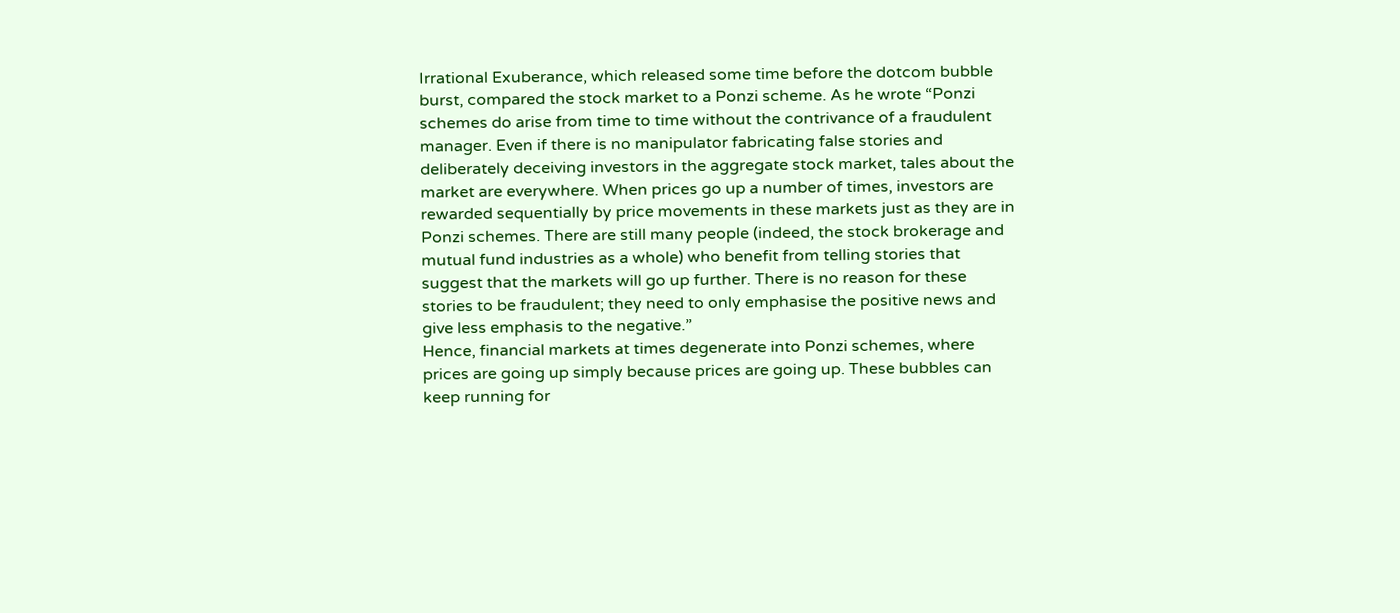Irrational Exuberance, which released some time before the dotcom bubble burst, compared the stock market to a Ponzi scheme. As he wrote “Ponzi schemes do arise from time to time without the contrivance of a fraudulent manager. Even if there is no manipulator fabricating false stories and deliberately deceiving investors in the aggregate stock market, tales about the market are everywhere. When prices go up a number of times, investors are rewarded sequentially by price movements in these markets just as they are in Ponzi schemes. There are still many people (indeed, the stock brokerage and mutual fund industries as a whole) who benefit from telling stories that suggest that the markets will go up further. There is no reason for these stories to be fraudulent; they need to only emphasise the positive news and give less emphasis to the negative.”
Hence, financial markets at times degenerate into Ponzi schemes, where prices are going up simply because prices are going up. These bubbles can keep running for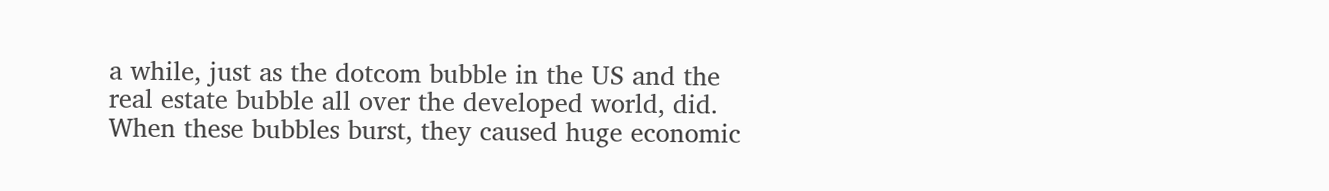a while, just as the dotcom bubble in the US and the real estate bubble all over the developed world, did. When these bubbles burst, they caused huge economic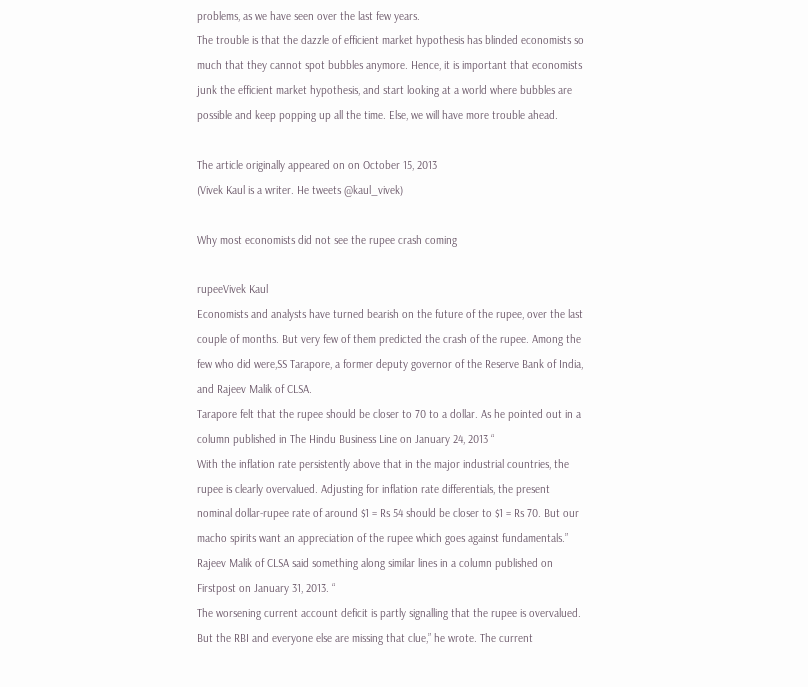problems, as we have seen over the last few years.
The trouble is that the dazzle of efficient market hypothesis has blinded economists so much that they cannot spot bubbles anymore. Hence, it is important that economists junk the efficient market hypothesis, and start looking at a world where bubbles are possible and keep popping up all the time. Else, we will have more trouble ahead.

The article originally appeared on on October 15, 2013
(Vivek Kaul is a writer. He tweets @kaul_vivek)

Why most economists did not see the rupee crash coming

rupeeVivek Kaul
Economists and analysts have turned bearish on the future of the rupee, over the last couple of months. But very few of them predicted the crash of the rupee. Among the few who did were,SS Tarapore, a former deputy governor of the Reserve Bank of India, and Rajeev Malik of CLSA.
Tarapore felt that the rupee should be closer to 70 to a dollar. As he pointed out in a column published in The Hindu Business Line on January 24, 2013 “
With the inflation rate persistently above that in the major industrial countries, the rupee is clearly overvalued. Adjusting for inflation rate differentials, the present nominal dollar-rupee rate of around $1 = Rs 54 should be closer to $1 = Rs 70. But our macho spirits want an appreciation of the rupee which goes against fundamentals.”
Rajeev Malik of CLSA said something along similar lines in a column published on Firstpost on January 31, 2013. “
The worsening current account deficit is partly signalling that the rupee is overvalued. But the RBI and everyone else are missing that clue,” he wrote. The current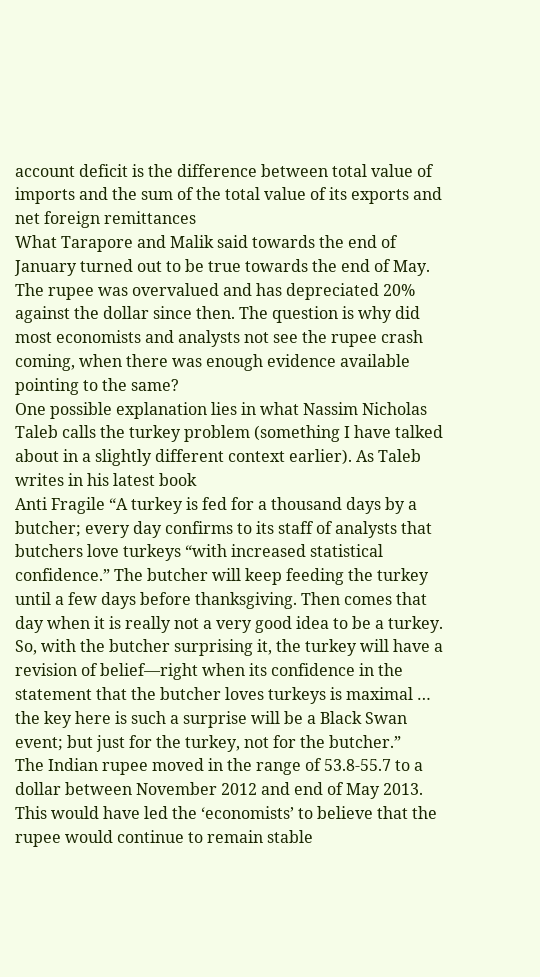account deficit is the difference between total value of imports and the sum of the total value of its exports and net foreign remittances
What Tarapore and Malik said towards the end of January turned out to be true towards the end of May. The rupee was overvalued and has depreciated 20% against the dollar since then. The question is why did most economists and analysts not see the rupee crash coming, when there was enough evidence available pointing to the same?
One possible explanation lies in what Nassim Nicholas Taleb calls the turkey problem (something I have talked about in a slightly different context earlier). As Taleb writes in his latest book
Anti Fragile “A turkey is fed for a thousand days by a butcher; every day confirms to its staff of analysts that butchers love turkeys “with increased statistical confidence.” The butcher will keep feeding the turkey until a few days before thanksgiving. Then comes that day when it is really not a very good idea to be a turkey. So, with the butcher surprising it, the turkey will have a revision of belief—right when its confidence in the statement that the butcher loves turkeys is maximal … the key here is such a surprise will be a Black Swan event; but just for the turkey, not for the butcher.”
The Indian rupee moved in the range of 53.8-55.7 to a dollar between November 2012 and end of May 2013. This would have led the ‘economists’ to believe that the rupee would continue to remain stable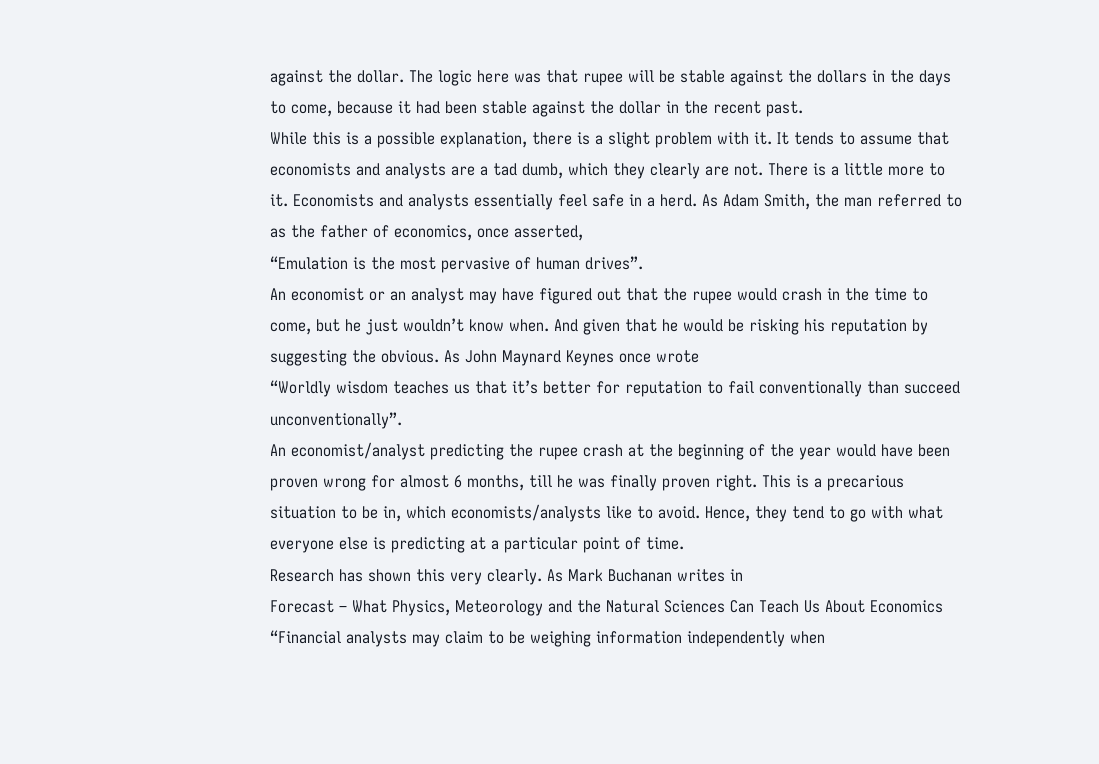against the dollar. The logic here was that rupee will be stable against the dollars in the days to come, because it had been stable against the dollar in the recent past.
While this is a possible explanation, there is a slight problem with it. It tends to assume that economists and analysts are a tad dumb, which they clearly are not. There is a little more to it. Economists and analysts essentially feel safe in a herd. As Adam Smith, the man referred to as the father of economics, once asserted,
“Emulation is the most pervasive of human drives”.
An economist or an analyst may have figured out that the rupee would crash in the time to come, but he just wouldn’t know when. And given that he would be risking his reputation by suggesting the obvious. As John Maynard Keynes once wrote
“Worldly wisdom teaches us that it’s better for reputation to fail conventionally than succeed unconventionally”.
An economist/analyst predicting the rupee crash at the beginning of the year would have been proven wrong for almost 6 months, till he was finally proven right. This is a precarious situation to be in, which economists/analysts like to avoid. Hence, they tend to go with what everyone else is predicting at a particular point of time.
Research has shown this very clearly. As Mark Buchanan writes in
Forecast – What Physics, Meteorology and the Natural Sciences Can Teach Us About Economics “Financial analysts may claim to be weighing information independently when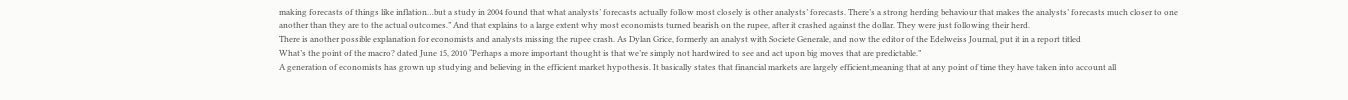making forecasts of things like inflation…but a study in 2004 found that what analysts’ forecasts actually follow most closely is other analysts’ forecasts. There’s a strong herding behaviour that makes the analysts’ forecasts much closer to one another than they are to the actual outcomes.” And that explains to a large extent why most economists turned bearish on the rupee, after it crashed against the dollar. They were just following their herd.
There is another possible explanation for economists and analysts missing the rupee crash. As Dylan Grice, formerly an analyst with Societe Generale, and now the editor of the Edelweiss Journal, put it in a report titled
What’s the point of the macro? dated June 15, 2010 “Perhaps a more important thought is that we’re simply not hardwired to see and act upon big moves that are predictable.”
A generation of economists has grown up studying and believing in the efficient market hypothesis. It basically states that financial markets are largely efficient,meaning that at any point of time they have taken into account all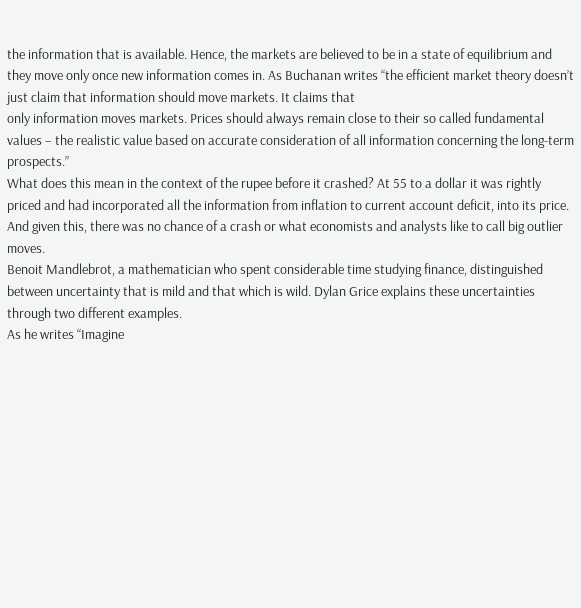the information that is available. Hence, the markets are believed to be in a state of equilibrium and they move only once new information comes in. As Buchanan writes “the efficient market theory doesn’t just claim that information should move markets. It claims that
only information moves markets. Prices should always remain close to their so called fundamental values – the realistic value based on accurate consideration of all information concerning the long-term prospects.”
What does this mean in the context of the rupee before it crashed? At 55 to a dollar it was rightly priced and had incorporated all the information from inflation to current account deficit, into its price. And given this, there was no chance of a crash or what economists and analysts like to call big outlier moves.
Benoit Mandlebrot, a mathematician who spent considerable time studying finance, distinguished between uncertainty that is mild and that which is wild. Dylan Grice explains these uncertainties through two different examples.
As he writes “Imagine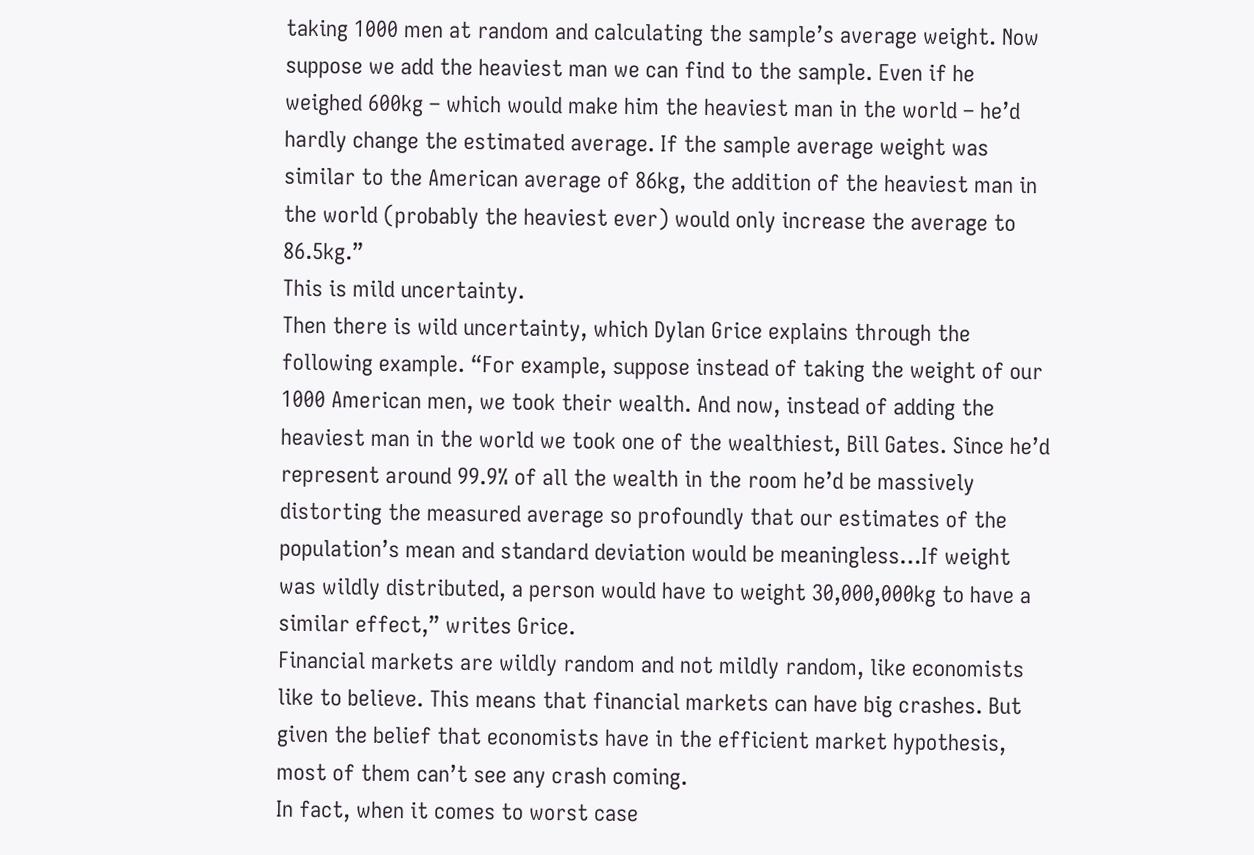taking 1000 men at random and calculating the sample’s average weight. Now suppose we add the heaviest man we can find to the sample. Even if he weighed 600kg – which would make him the heaviest man in the world – he’d hardly change the estimated average. If the sample average weight was similar to the American average of 86kg, the addition of the heaviest man in the world (probably the heaviest ever) would only increase the average to 86.5kg.”
This is mild uncertainty.
Then there is wild uncertainty, which Dylan Grice explains through the following example. “For example, suppose instead of taking the weight of our 1000 American men, we took their wealth. And now, instead of adding the heaviest man in the world we took one of the wealthiest, Bill Gates. Since he’d represent around 99.9% of all the wealth in the room he’d be massively distorting the measured average so profoundly that our estimates of the population’s mean and standard deviation would be meaningless…If weight was wildly distributed, a person would have to weight 30,000,000kg to have a similar effect,” writes Grice.
Financial markets are wildly random and not mildly random, like economists like to believe. This means that financial markets can have big crashes. But given the belief that economists have in the efficient market hypothesis, most of them can’t see any crash coming.
In fact, when it comes to worst case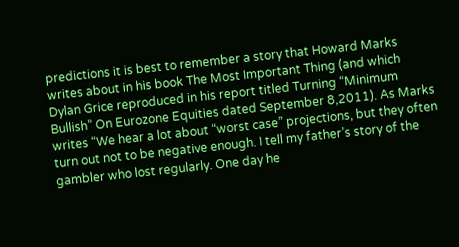predictions it is best to remember a story that Howard Marks writes about in his book The Most Important Thing (and which Dylan Grice reproduced in his report titled Turning “Minimum Bullish” On Eurozone Equities dated September 8,2011). As Marks writes “We hear a lot about “worst case” projections, but they often turn out not to be negative enough. I tell my father’s story of the gambler who lost regularly. One day he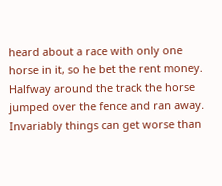heard about a race with only one horse in it, so he bet the rent money. Halfway around the track the horse jumped over the fence and ran away. Invariably things can get worse than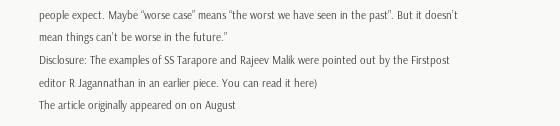people expect. Maybe “worse case” means “the worst we have seen in the past”. But it doesn’t mean things can’t be worse in the future.”
Disclosure: The examples of SS Tarapore and Rajeev Malik were pointed out by the Firstpost editor R Jagannathan in an earlier piece. You can read it here)
The article originally appeared on on August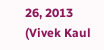26, 2013
(Vivek Kaul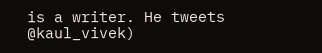is a writer. He tweets @kaul_vivek)